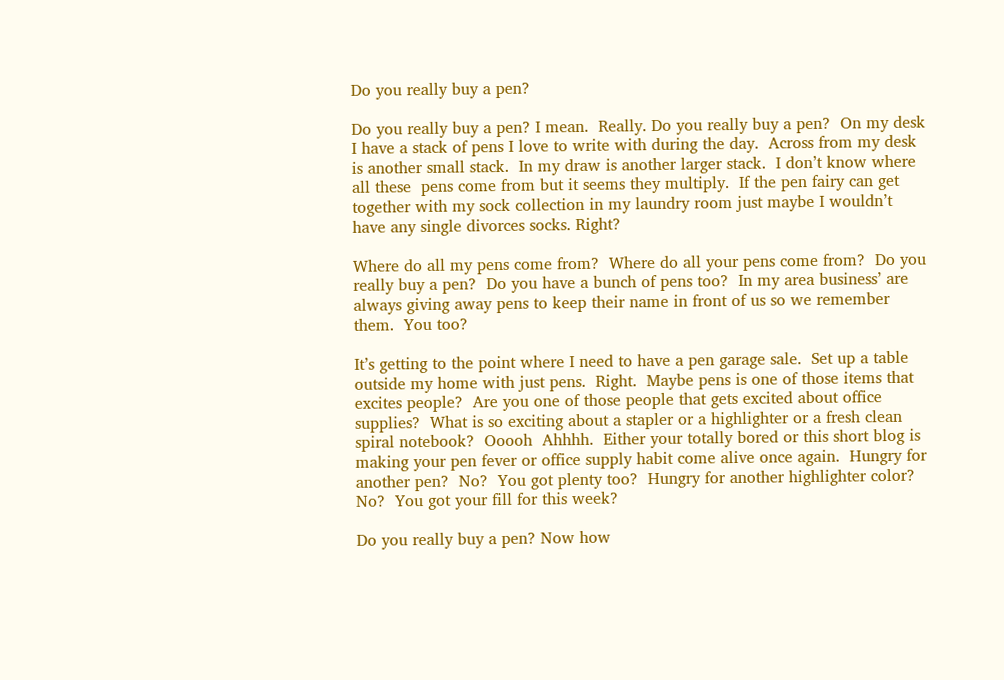Do you really buy a pen?

Do you really buy a pen? I mean.  Really. Do you really buy a pen?  On my desk I have a stack of pens I love to write with during the day.  Across from my desk is another small stack.  In my draw is another larger stack.  I don’t know where all these  pens come from but it seems they multiply.  If the pen fairy can get together with my sock collection in my laundry room just maybe I wouldn’t have any single divorces socks. Right?

Where do all my pens come from?  Where do all your pens come from?  Do you really buy a pen?  Do you have a bunch of pens too?  In my area business’ are always giving away pens to keep their name in front of us so we remember them.  You too?

It’s getting to the point where I need to have a pen garage sale.  Set up a table outside my home with just pens.  Right.  Maybe pens is one of those items that excites people?  Are you one of those people that gets excited about office supplies?  What is so exciting about a stapler or a highlighter or a fresh clean spiral notebook?  Ooooh  Ahhhh.  Either your totally bored or this short blog is making your pen fever or office supply habit come alive once again.  Hungry for another pen?  No?  You got plenty too?  Hungry for another highlighter color?  No?  You got your fill for this week?

Do you really buy a pen? Now how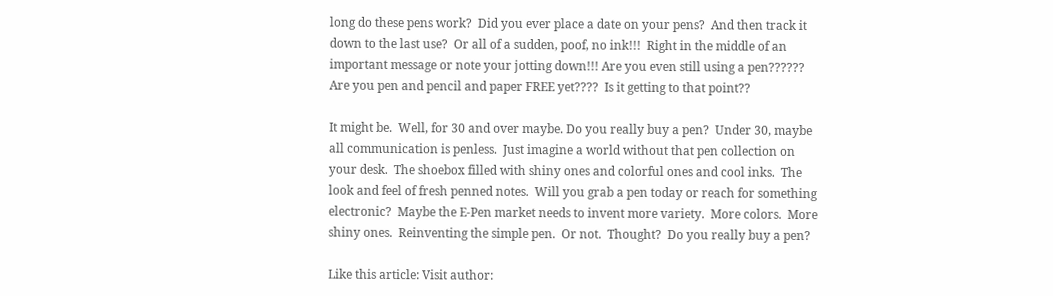long do these pens work?  Did you ever place a date on your pens?  And then track it down to the last use?  Or all of a sudden, poof, no ink!!!  Right in the middle of an important message or note your jotting down!!! Are you even still using a pen??????  Are you pen and pencil and paper FREE yet????  Is it getting to that point??

It might be.  Well, for 30 and over maybe. Do you really buy a pen?  Under 30, maybe all communication is penless.  Just imagine a world without that pen collection on your desk.  The shoebox filled with shiny ones and colorful ones and cool inks.  The look and feel of fresh penned notes.  Will you grab a pen today or reach for something electronic?  Maybe the E-Pen market needs to invent more variety.  More colors.  More shiny ones.  Reinventing the simple pen.  Or not.  Thought?  Do you really buy a pen?

Like this article: Visit author: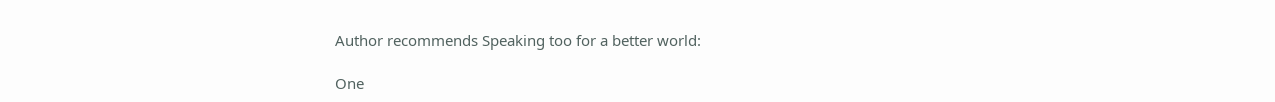Author recommends Speaking too for a better world:

One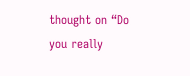thought on “Do you really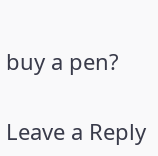buy a pen?

Leave a Reply